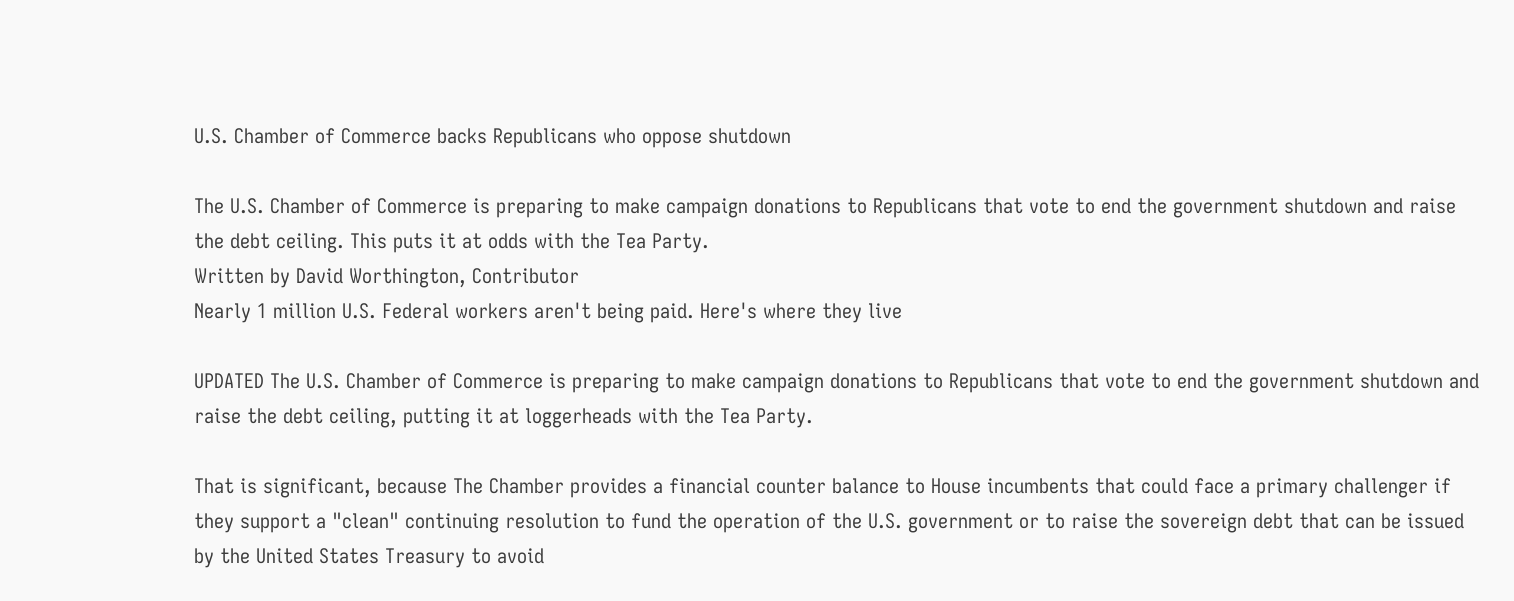U.S. Chamber of Commerce backs Republicans who oppose shutdown

The U.S. Chamber of Commerce is preparing to make campaign donations to Republicans that vote to end the government shutdown and raise the debt ceiling. This puts it at odds with the Tea Party.
Written by David Worthington, Contributor
Nearly 1 million U.S. Federal workers aren't being paid. Here's where they live

UPDATED The U.S. Chamber of Commerce is preparing to make campaign donations to Republicans that vote to end the government shutdown and raise the debt ceiling, putting it at loggerheads with the Tea Party.

That is significant, because The Chamber provides a financial counter balance to House incumbents that could face a primary challenger if they support a "clean" continuing resolution to fund the operation of the U.S. government or to raise the sovereign debt that can be issued by the United States Treasury to avoid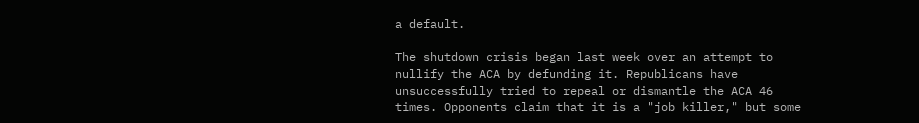a default.

The shutdown crisis began last week over an attempt to nullify the ACA by defunding it. Republicans have unsuccessfully tried to repeal or dismantle the ACA 46 times. Opponents claim that it is a "job killer," but some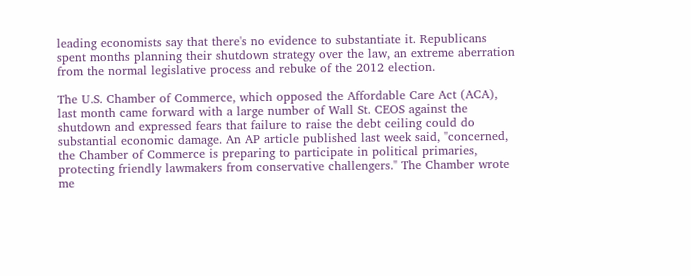leading economists say that there's no evidence to substantiate it. Republicans spent months planning their shutdown strategy over the law, an extreme aberration from the normal legislative process and rebuke of the 2012 election.

The U.S. Chamber of Commerce, which opposed the Affordable Care Act (ACA), last month came forward with a large number of Wall St. CEOS against the shutdown and expressed fears that failure to raise the debt ceiling could do substantial economic damage. An AP article published last week said, "concerned, the Chamber of Commerce is preparing to participate in political primaries, protecting friendly lawmakers from conservative challengers." The Chamber wrote me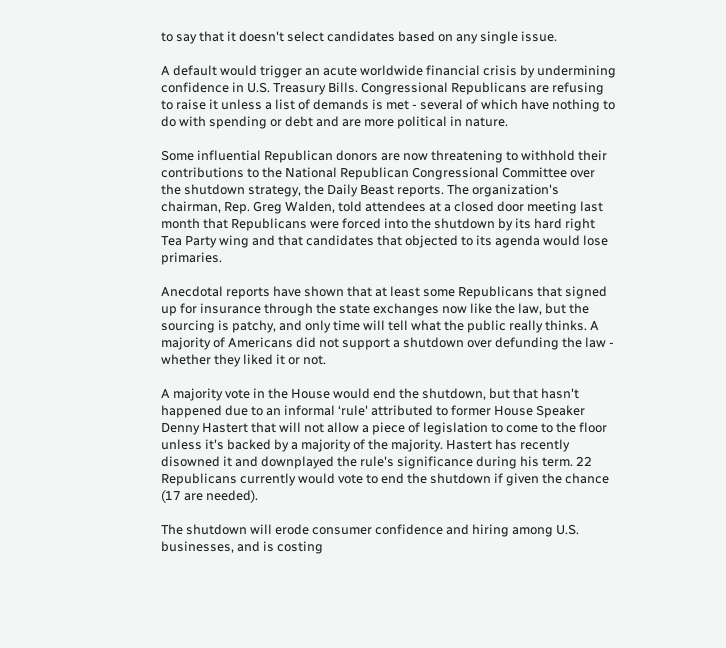to say that it doesn't select candidates based on any single issue.

A default would trigger an acute worldwide financial crisis by undermining confidence in U.S. Treasury Bills. Congressional Republicans are refusing to raise it unless a list of demands is met - several of which have nothing to do with spending or debt and are more political in nature.

Some influential Republican donors are now threatening to withhold their contributions to the National Republican Congressional Committee over the shutdown strategy, the Daily Beast reports. The organization's chairman, Rep. Greg Walden, told attendees at a closed door meeting last month that Republicans were forced into the shutdown by its hard right Tea Party wing and that candidates that objected to its agenda would lose primaries.

Anecdotal reports have shown that at least some Republicans that signed up for insurance through the state exchanges now like the law, but the sourcing is patchy, and only time will tell what the public really thinks. A majority of Americans did not support a shutdown over defunding the law - whether they liked it or not.

A majority vote in the House would end the shutdown, but that hasn't happened due to an informal ‘rule' attributed to former House Speaker Denny Hastert that will not allow a piece of legislation to come to the floor unless it's backed by a majority of the majority. Hastert has recently disowned it and downplayed the rule's significance during his term. 22 Republicans currently would vote to end the shutdown if given the chance (17 are needed).

The shutdown will erode consumer confidence and hiring among U.S. businesses, and is costing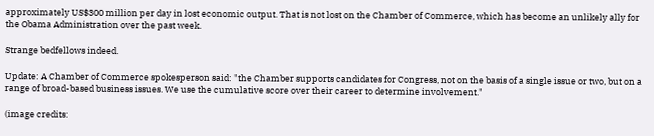approximately US$300 million per day in lost economic output. That is not lost on the Chamber of Commerce, which has become an unlikely ally for the Obama Administration over the past week.

Strange bedfellows indeed.

Update: A Chamber of Commerce spokesperson said: "the Chamber supports candidates for Congress, not on the basis of a single issue or two, but on a range of broad-based business issues. We use the cumulative score over their career to determine involvement."

(image credits: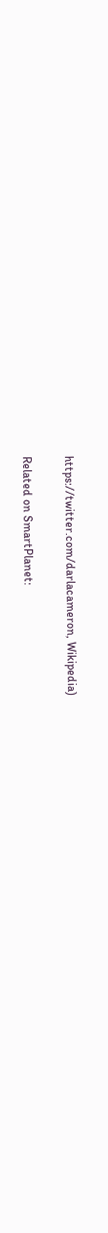https://twitter.com/darlacameron, Wikipedia)

Related on SmartPlanet: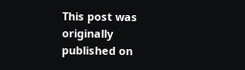This post was originally published on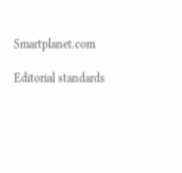Smartplanet.com

Editorial standards